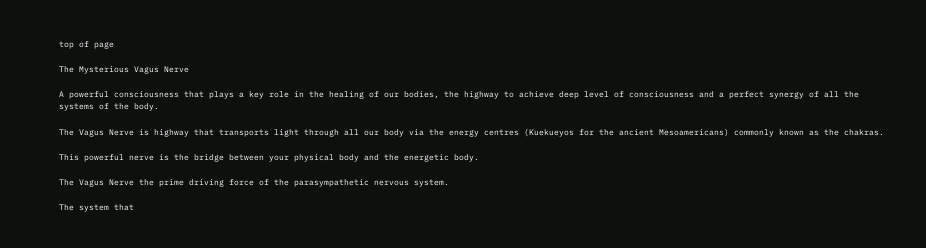top of page

The Mysterious Vagus Nerve

A powerful consciousness that plays a key role in the healing of our bodies, the highway to achieve deep level of consciousness and a perfect synergy of all the systems of the body.

The Vagus Nerve is highway that transports light through all our body via the energy centres (Kuekueyos for the ancient Mesoamericans) commonly known as the chakras.

This powerful nerve is the bridge between your physical body and the energetic body.

The Vagus Nerve the prime driving force of the parasympathetic nervous system.

The system that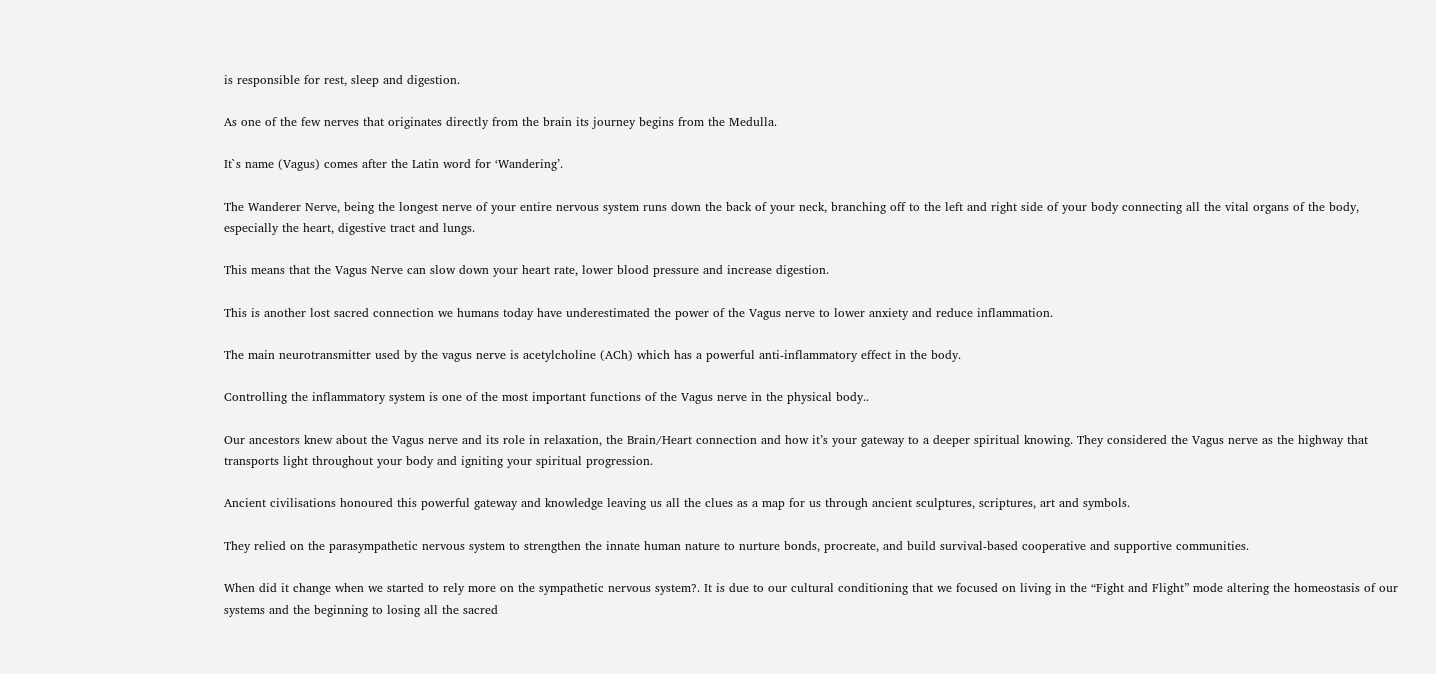is responsible for rest, sleep and digestion.

As one of the few nerves that originates directly from the brain its journey begins from the Medulla.

It`s name (Vagus) comes after the Latin word for ‘Wandering’.

The Wanderer Nerve, being the longest nerve of your entire nervous system runs down the back of your neck, branching off to the left and right side of your body connecting all the vital organs of the body, especially the heart, digestive tract and lungs.

This means that the Vagus Nerve can slow down your heart rate, lower blood pressure and increase digestion.

This is another lost sacred connection we humans today have underestimated the power of the Vagus nerve to lower anxiety and reduce inflammation.

The main neurotransmitter used by the vagus nerve is acetylcholine (ACh) which has a powerful anti-inflammatory effect in the body.

Controlling the inflammatory system is one of the most important functions of the Vagus nerve in the physical body..

Our ancestors knew about the Vagus nerve and its role in relaxation, the Brain/Heart connection and how it’s your gateway to a deeper spiritual knowing. They considered the Vagus nerve as the highway that transports light throughout your body and igniting your spiritual progression.

Ancient civilisations honoured this powerful gateway and knowledge leaving us all the clues as a map for us through ancient sculptures, scriptures, art and symbols.

They relied on the parasympathetic nervous system to strengthen the innate human nature to nurture bonds, procreate, and build survival-based cooperative and supportive communities.

When did it change when we started to rely more on the sympathetic nervous system?. It is due to our cultural conditioning that we focused on living in the “Fight and Flight” mode altering the homeostasis of our systems and the beginning to losing all the sacred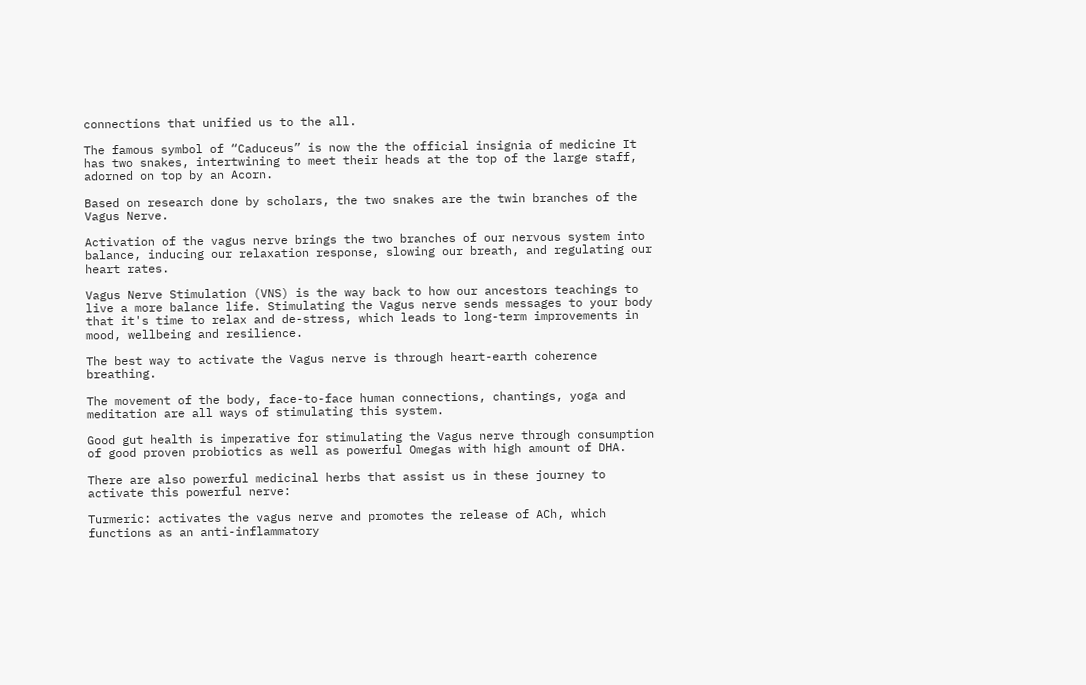connections that unified us to the all.

The famous symbol of “Caduceus” is now the the official insignia of medicine It has two snakes, intertwining to meet their heads at the top of the large staff, adorned on top by an Acorn.

Based on research done by scholars, the two snakes are the twin branches of the Vagus Nerve.

Activation of the vagus nerve brings the two branches of our nervous system into balance, inducing our relaxation response, slowing our breath, and regulating our heart rates.

Vagus Nerve Stimulation (VNS) is the way back to how our ancestors teachings to live a more balance life. Stimulating the Vagus nerve sends messages to your body that it's time to relax and de-stress, which leads to long-term improvements in mood, wellbeing and resilience.

The best way to activate the Vagus nerve is through heart-earth coherence breathing.

The movement of the body, face-to-face human connections, chantings, yoga and meditation are all ways of stimulating this system.

Good gut health is imperative for stimulating the Vagus nerve through consumption of good proven probiotics as well as powerful Omegas with high amount of DHA.

There are also powerful medicinal herbs that assist us in these journey to activate this powerful nerve:

Turmeric: activates the vagus nerve and promotes the release of ACh, which functions as an anti-inflammatory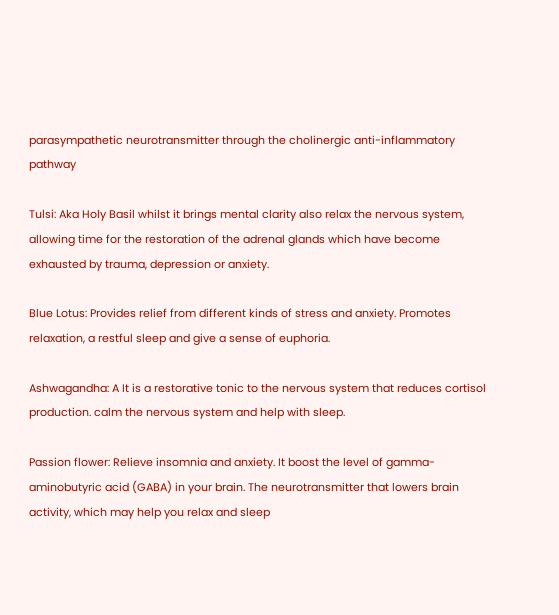parasympathetic neurotransmitter through the cholinergic anti-inflammatory pathway

Tulsi: Aka Holy Basil whilst it brings mental clarity also relax the nervous system, allowing time for the restoration of the adrenal glands which have become exhausted by trauma, depression or anxiety.

Blue Lotus: Provides relief from different kinds of stress and anxiety. Promotes relaxation, a restful sleep and give a sense of euphoria.

Ashwagandha: A It is a restorative tonic to the nervous system that reduces cortisol production. calm the nervous system and help with sleep.

Passion flower: Relieve insomnia and anxiety. It boost the level of gamma-aminobutyric acid (GABA) in your brain. The neurotransmitter that lowers brain activity, which may help you relax and sleep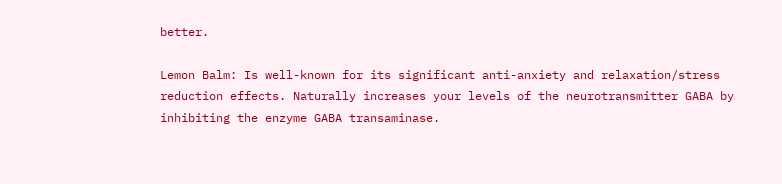better.

Lemon Balm: Is well-known for its significant anti-anxiety and relaxation/stress reduction effects. Naturally increases your levels of the neurotransmitter GABA by inhibiting the enzyme GABA transaminase.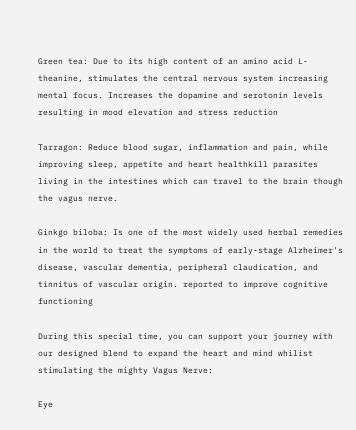Green tea: Due to its high content of an amino acid L-theanine, stimulates the central nervous system increasing mental focus. Increases the dopamine and serotonin levels resulting in mood elevation and stress reduction

Tarragon: Reduce blood sugar, inflammation and pain, while improving sleep, appetite and heart healthkill parasites living in the intestines which can travel to the brain though the vagus nerve.

Ginkgo biloba: Is one of the most widely used herbal remedies in the world to treat the symptoms of early-stage Alzheimer's disease, vascular dementia, peripheral claudication, and tinnitus of vascular origin. reported to improve cognitive functioning

During this special time, you can support your journey with our designed blend to expand the heart and mind whilist stimulating the mighty Vagus Nerve:

Eye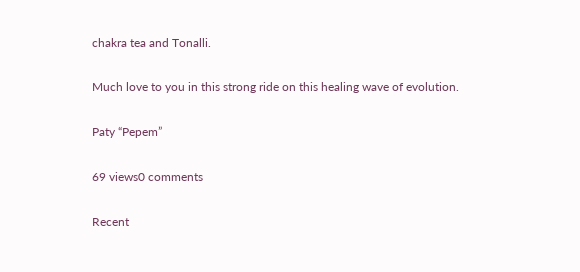chakra tea and Tonalli.

Much love to you in this strong ride on this healing wave of evolution.

Paty “Pepem”

69 views0 comments

Recent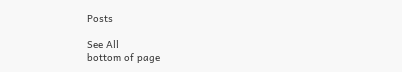Posts

See All
bottom of page